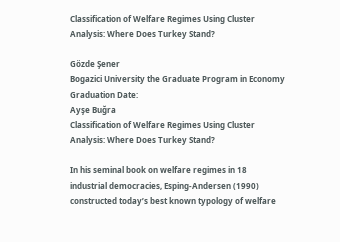Classification of Welfare Regimes Using Cluster Analysis: Where Does Turkey Stand?

Gözde Şener
Bogazici University the Graduate Program in Economy
Graduation Date:
Ayşe Buğra
Classification of Welfare Regimes Using Cluster Analysis: Where Does Turkey Stand?

In his seminal book on welfare regimes in 18 industrial democracies, Esping-Andersen (1990) constructed today’s best known typology of welfare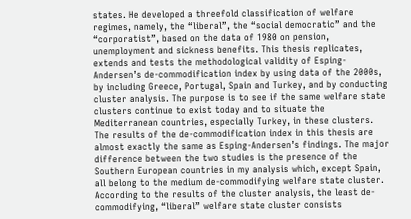states. He developed a threefold classification of welfare regimes, namely, the “liberal”, the “social democratic” and the “corporatist”, based on the data of 1980 on pension, unemployment and sickness benefits. This thesis replicates, extends and tests the methodological validity of Esping-Andersen’s de-commodification index by using data of the 2000s, by including Greece, Portugal, Spain and Turkey, and by conducting cluster analysis. The purpose is to see if the same welfare state clusters continue to exist today and to situate the Mediterranean countries, especially Turkey, in these clusters. The results of the de-commodification index in this thesis are almost exactly the same as Esping-Andersen’s findings. The major difference between the two studies is the presence of the Southern European countries in my analysis which, except Spain, all belong to the medium de-commodifying welfare state cluster. According to the results of the cluster analysis, the least de-commodifying, “liberal” welfare state cluster consists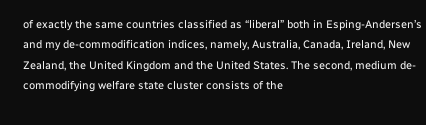of exactly the same countries classified as “liberal” both in Esping-Andersen’s and my de-commodification indices, namely, Australia, Canada, Ireland, New Zealand, the United Kingdom and the United States. The second, medium de-commodifying welfare state cluster consists of the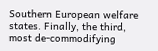Southern European welfare states. Finally, the third, most de-commodifying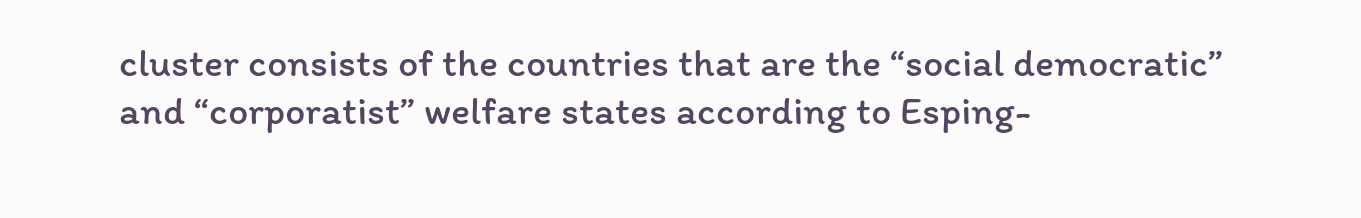cluster consists of the countries that are the “social democratic” and “corporatist” welfare states according to Esping-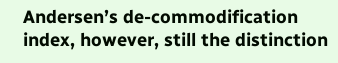Andersen’s de-commodification index, however, still the distinction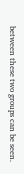between these two groups can be seen.